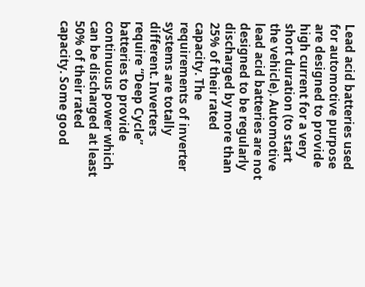Lead acid batteries used for automotive purpose are designed to provide high current for a very short duration (to start the vehicle). Automotive lead acid batteries are not designed to be regularly discharged by more than 25% of their rated capacity. The requirements of inverter systems are totally different. Inverters require “Deep Cycle” batteries to provide continuous power which can be discharged at least 50% of their rated capacity. Some good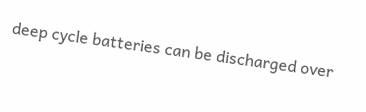deep cycle batteries can be discharged over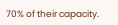70% of their capacity.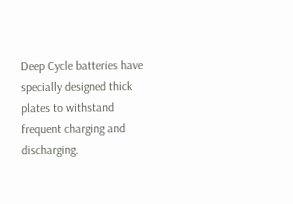Deep Cycle batteries have specially designed thick plates to withstand frequent charging and discharging.